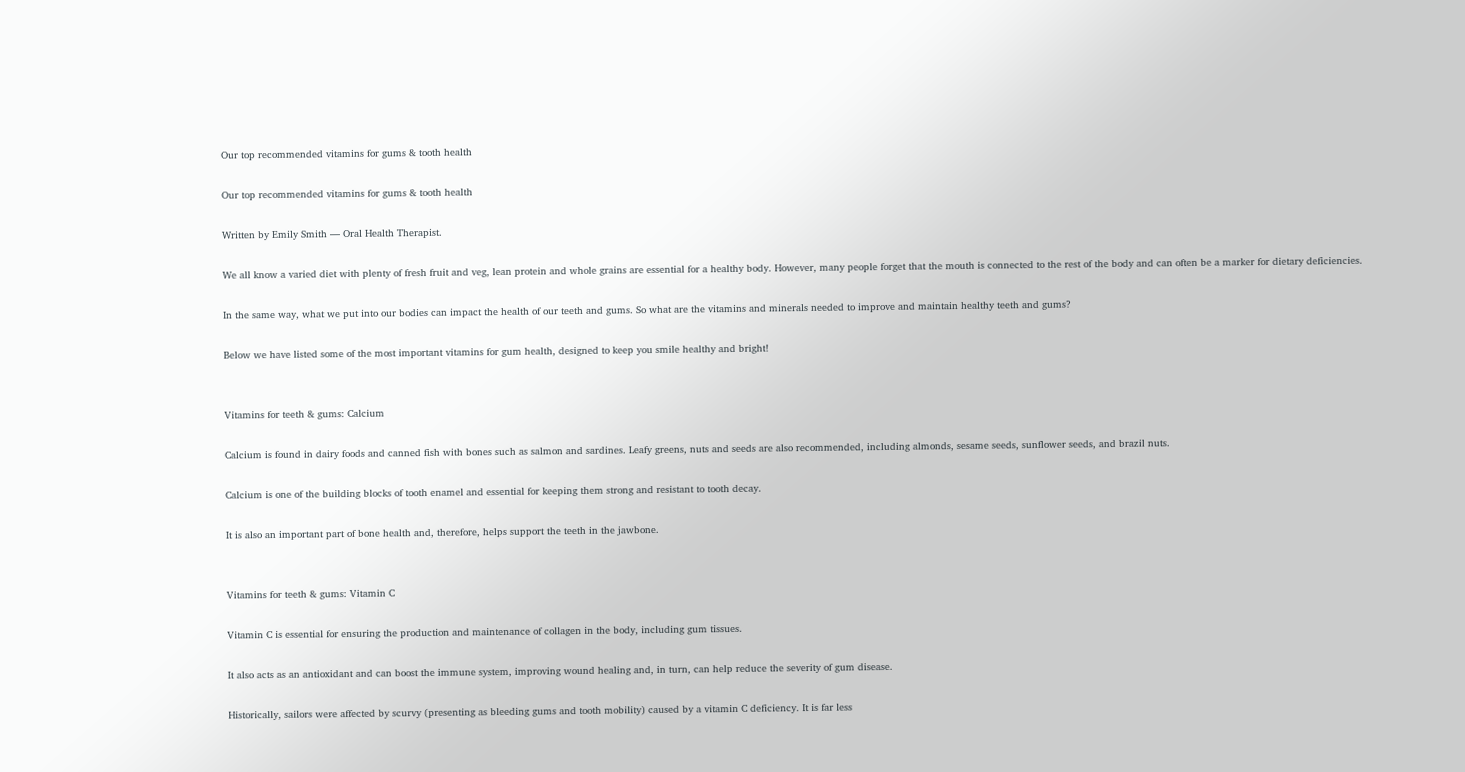Our top recommended vitamins for gums & tooth health

Our top recommended vitamins for gums & tooth health

Written by Emily Smith — Oral Health Therapist.

We all know a varied diet with plenty of fresh fruit and veg, lean protein and whole grains are essential for a healthy body. However, many people forget that the mouth is connected to the rest of the body and can often be a marker for dietary deficiencies.

In the same way, what we put into our bodies can impact the health of our teeth and gums. So what are the vitamins and minerals needed to improve and maintain healthy teeth and gums?

Below we have listed some of the most important vitamins for gum health, designed to keep you smile healthy and bright!


Vitamins for teeth & gums: Calcium

Calcium is found in dairy foods and canned fish with bones such as salmon and sardines. Leafy greens, nuts and seeds are also recommended, including almonds, sesame seeds, sunflower seeds, and brazil nuts.

Calcium is one of the building blocks of tooth enamel and essential for keeping them strong and resistant to tooth decay.

It is also an important part of bone health and, therefore, helps support the teeth in the jawbone.


Vitamins for teeth & gums: Vitamin C

Vitamin C is essential for ensuring the production and maintenance of collagen in the body, including gum tissues.

It also acts as an antioxidant and can boost the immune system, improving wound healing and, in turn, can help reduce the severity of gum disease.

Historically, sailors were affected by scurvy (presenting as bleeding gums and tooth mobility) caused by a vitamin C deficiency. It is far less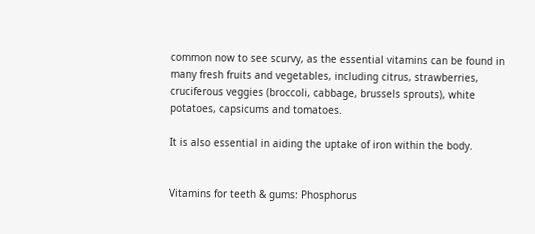common now to see scurvy, as the essential vitamins can be found in many fresh fruits and vegetables, including citrus, strawberries, cruciferous veggies (broccoli, cabbage, brussels sprouts), white potatoes, capsicums and tomatoes.

It is also essential in aiding the uptake of iron within the body.


Vitamins for teeth & gums: Phosphorus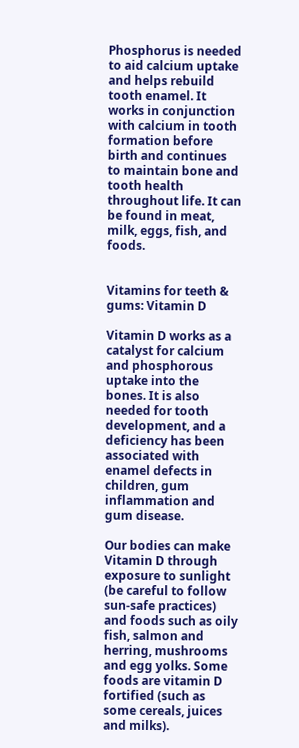Phosphorus is needed to aid calcium uptake and helps rebuild tooth enamel. It works in conjunction with calcium in tooth formation before birth and continues to maintain bone and tooth health throughout life. It can be found in meat, milk, eggs, fish, and foods.


Vitamins for teeth & gums: Vitamin D

Vitamin D works as a catalyst for calcium and phosphorous uptake into the bones. It is also needed for tooth development, and a deficiency has been associated with enamel defects in children, gum inflammation and gum disease.

Our bodies can make Vitamin D through exposure to sunlight (be careful to follow sun-safe practices) and foods such as oily fish, salmon and herring, mushrooms and egg yolks. Some foods are vitamin D fortified (such as some cereals, juices and milks).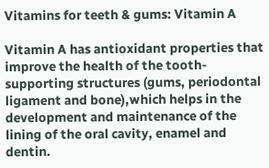Vitamins for teeth & gums: Vitamin A

Vitamin A has antioxidant properties that improve the health of the tooth-supporting structures (gums, periodontal ligament and bone),which helps in the development and maintenance of the lining of the oral cavity, enamel and dentin.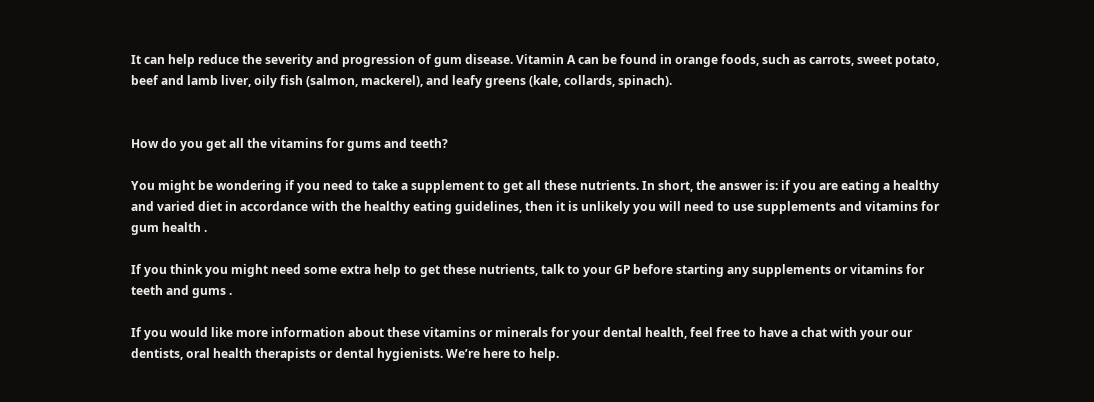It can help reduce the severity and progression of gum disease. Vitamin A can be found in orange foods, such as carrots, sweet potato, beef and lamb liver, oily fish (salmon, mackerel), and leafy greens (kale, collards, spinach).


How do you get all the vitamins for gums and teeth?

You might be wondering if you need to take a supplement to get all these nutrients. In short, the answer is: if you are eating a healthy and varied diet in accordance with the healthy eating guidelines, then it is unlikely you will need to use supplements and vitamins for gum health .

If you think you might need some extra help to get these nutrients, talk to your GP before starting any supplements or vitamins for teeth and gums .

If you would like more information about these vitamins or minerals for your dental health, feel free to have a chat with your our dentists, oral health therapists or dental hygienists. We’re here to help.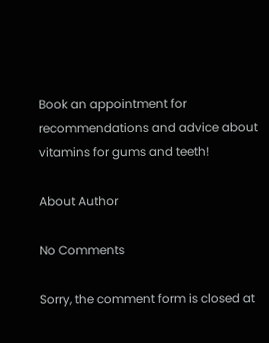Book an appointment for recommendations and advice about vitamins for gums and teeth!

About Author

No Comments

Sorry, the comment form is closed at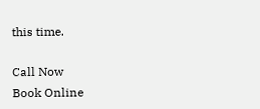this time.

Call Now
Book Online